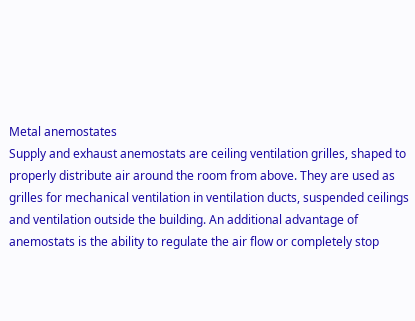Metal anemostates
Supply and exhaust anemostats are ceiling ventilation grilles, shaped to properly distribute air around the room from above. They are used as grilles for mechanical ventilation in ventilation ducts, suspended ceilings and ventilation outside the building. An additional advantage of anemostats is the ability to regulate the air flow or completely stop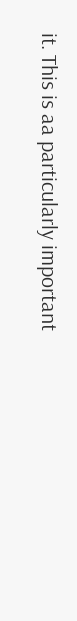it. This is aa particularly important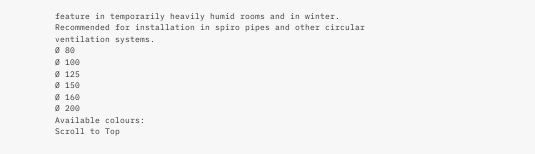feature in temporarily heavily humid rooms and in winter. Recommended for installation in spiro pipes and other circular ventilation systems.
Ø 80
Ø 100
Ø 125
Ø 150
Ø 160
Ø 200
Available colours:
Scroll to Top